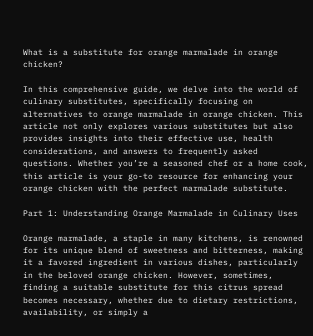What is a substitute for orange marmalade in orange chicken?

In this comprehensive guide, we delve into the world of culinary substitutes, specifically focusing on alternatives to orange marmalade in orange chicken. This article not only explores various substitutes but also provides insights into their effective use, health considerations, and answers to frequently asked questions. Whether you’re a seasoned chef or a home cook, this article is your go-to resource for enhancing your orange chicken with the perfect marmalade substitute.

Part 1: Understanding Orange Marmalade in Culinary Uses

Orange marmalade, a staple in many kitchens, is renowned for its unique blend of sweetness and bitterness, making it a favored ingredient in various dishes, particularly in the beloved orange chicken. However, sometimes, finding a suitable substitute for this citrus spread becomes necessary, whether due to dietary restrictions, availability, or simply a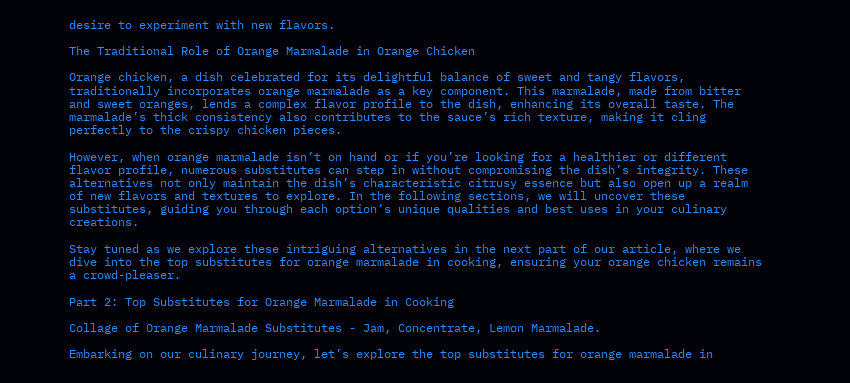desire to experiment with new flavors.

The Traditional Role of Orange Marmalade in Orange Chicken

Orange chicken, a dish celebrated for its delightful balance of sweet and tangy flavors, traditionally incorporates orange marmalade as a key component. This marmalade, made from bitter and sweet oranges, lends a complex flavor profile to the dish, enhancing its overall taste. The marmalade’s thick consistency also contributes to the sauce’s rich texture, making it cling perfectly to the crispy chicken pieces.

However, when orange marmalade isn’t on hand or if you’re looking for a healthier or different flavor profile, numerous substitutes can step in without compromising the dish’s integrity. These alternatives not only maintain the dish’s characteristic citrusy essence but also open up a realm of new flavors and textures to explore. In the following sections, we will uncover these substitutes, guiding you through each option’s unique qualities and best uses in your culinary creations.

Stay tuned as we explore these intriguing alternatives in the next part of our article, where we dive into the top substitutes for orange marmalade in cooking, ensuring your orange chicken remains a crowd-pleaser.

Part 2: Top Substitutes for Orange Marmalade in Cooking

Collage of Orange Marmalade Substitutes - Jam, Concentrate, Lemon Marmalade.

Embarking on our culinary journey, let’s explore the top substitutes for orange marmalade in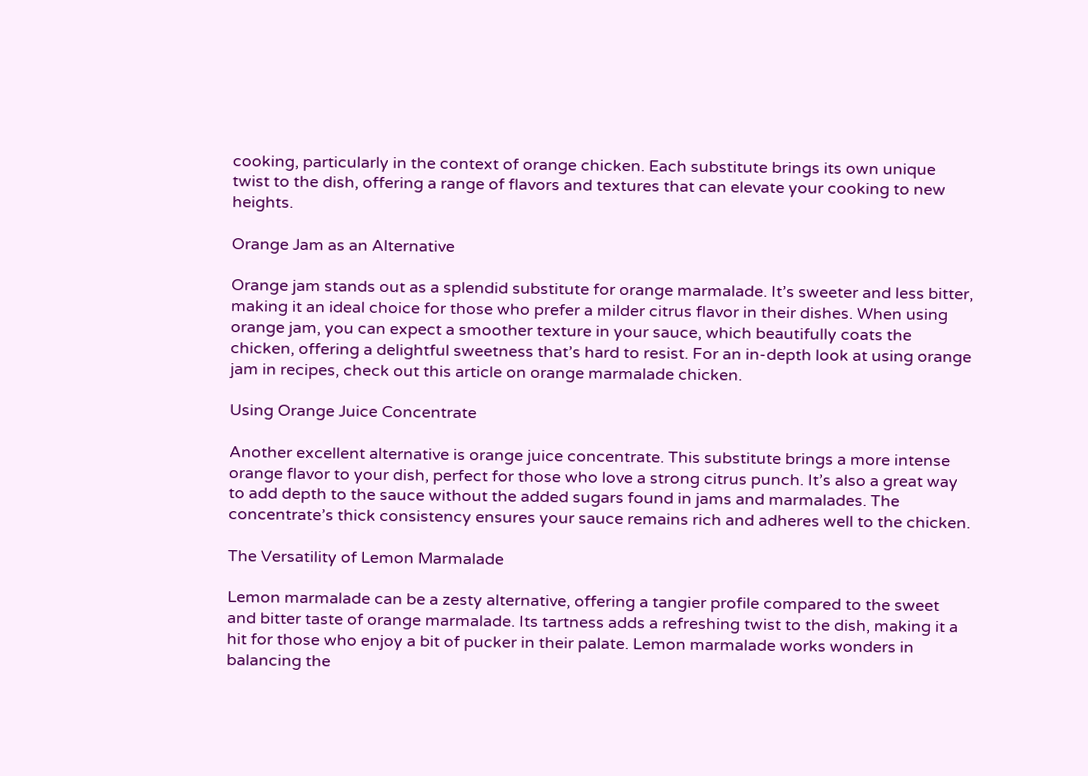cooking, particularly in the context of orange chicken. Each substitute brings its own unique twist to the dish, offering a range of flavors and textures that can elevate your cooking to new heights.

Orange Jam as an Alternative

Orange jam stands out as a splendid substitute for orange marmalade. It’s sweeter and less bitter, making it an ideal choice for those who prefer a milder citrus flavor in their dishes. When using orange jam, you can expect a smoother texture in your sauce, which beautifully coats the chicken, offering a delightful sweetness that’s hard to resist. For an in-depth look at using orange jam in recipes, check out this article on orange marmalade chicken.

Using Orange Juice Concentrate

Another excellent alternative is orange juice concentrate. This substitute brings a more intense orange flavor to your dish, perfect for those who love a strong citrus punch. It’s also a great way to add depth to the sauce without the added sugars found in jams and marmalades. The concentrate’s thick consistency ensures your sauce remains rich and adheres well to the chicken.

The Versatility of Lemon Marmalade

Lemon marmalade can be a zesty alternative, offering a tangier profile compared to the sweet and bitter taste of orange marmalade. Its tartness adds a refreshing twist to the dish, making it a hit for those who enjoy a bit of pucker in their palate. Lemon marmalade works wonders in balancing the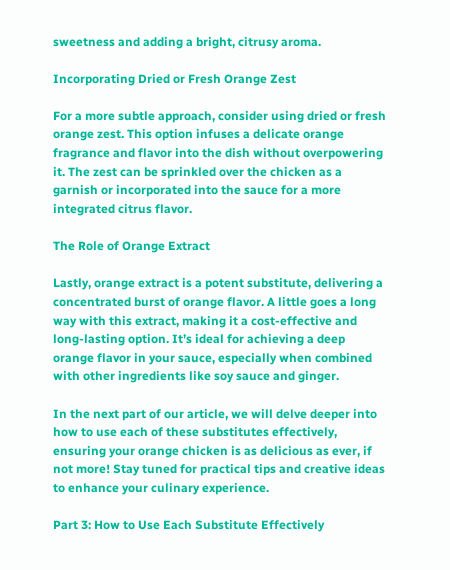sweetness and adding a bright, citrusy aroma.

Incorporating Dried or Fresh Orange Zest

For a more subtle approach, consider using dried or fresh orange zest. This option infuses a delicate orange fragrance and flavor into the dish without overpowering it. The zest can be sprinkled over the chicken as a garnish or incorporated into the sauce for a more integrated citrus flavor.

The Role of Orange Extract

Lastly, orange extract is a potent substitute, delivering a concentrated burst of orange flavor. A little goes a long way with this extract, making it a cost-effective and long-lasting option. It’s ideal for achieving a deep orange flavor in your sauce, especially when combined with other ingredients like soy sauce and ginger.

In the next part of our article, we will delve deeper into how to use each of these substitutes effectively, ensuring your orange chicken is as delicious as ever, if not more! Stay tuned for practical tips and creative ideas to enhance your culinary experience.

Part 3: How to Use Each Substitute Effectively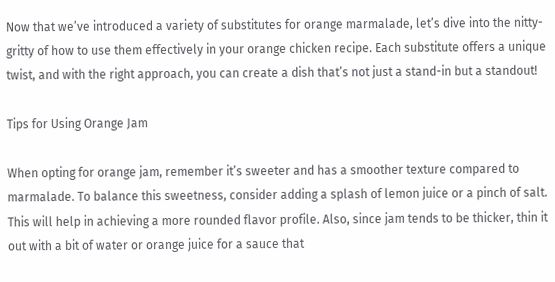Now that we’ve introduced a variety of substitutes for orange marmalade, let’s dive into the nitty-gritty of how to use them effectively in your orange chicken recipe. Each substitute offers a unique twist, and with the right approach, you can create a dish that’s not just a stand-in but a standout!

Tips for Using Orange Jam

When opting for orange jam, remember it’s sweeter and has a smoother texture compared to marmalade. To balance this sweetness, consider adding a splash of lemon juice or a pinch of salt. This will help in achieving a more rounded flavor profile. Also, since jam tends to be thicker, thin it out with a bit of water or orange juice for a sauce that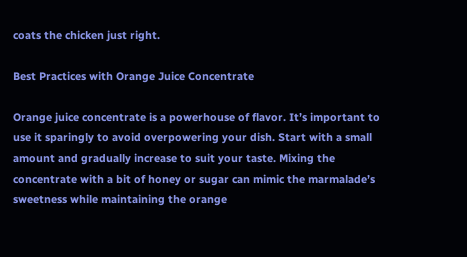coats the chicken just right.

Best Practices with Orange Juice Concentrate

Orange juice concentrate is a powerhouse of flavor. It’s important to use it sparingly to avoid overpowering your dish. Start with a small amount and gradually increase to suit your taste. Mixing the concentrate with a bit of honey or sugar can mimic the marmalade’s sweetness while maintaining the orange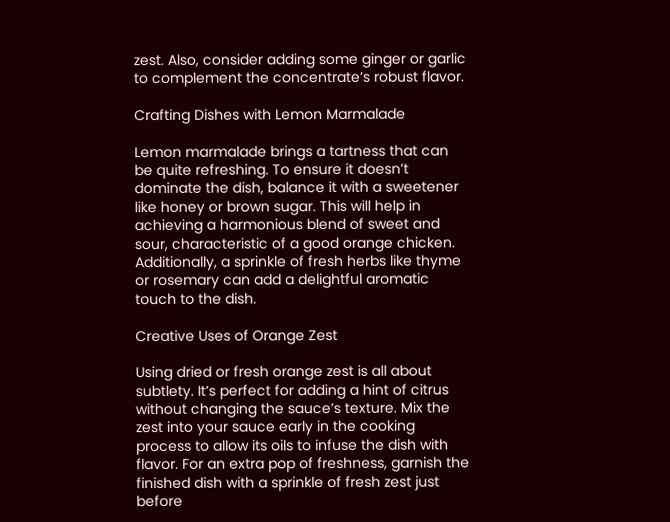zest. Also, consider adding some ginger or garlic to complement the concentrate’s robust flavor.

Crafting Dishes with Lemon Marmalade

Lemon marmalade brings a tartness that can be quite refreshing. To ensure it doesn’t dominate the dish, balance it with a sweetener like honey or brown sugar. This will help in achieving a harmonious blend of sweet and sour, characteristic of a good orange chicken. Additionally, a sprinkle of fresh herbs like thyme or rosemary can add a delightful aromatic touch to the dish.

Creative Uses of Orange Zest

Using dried or fresh orange zest is all about subtlety. It’s perfect for adding a hint of citrus without changing the sauce’s texture. Mix the zest into your sauce early in the cooking process to allow its oils to infuse the dish with flavor. For an extra pop of freshness, garnish the finished dish with a sprinkle of fresh zest just before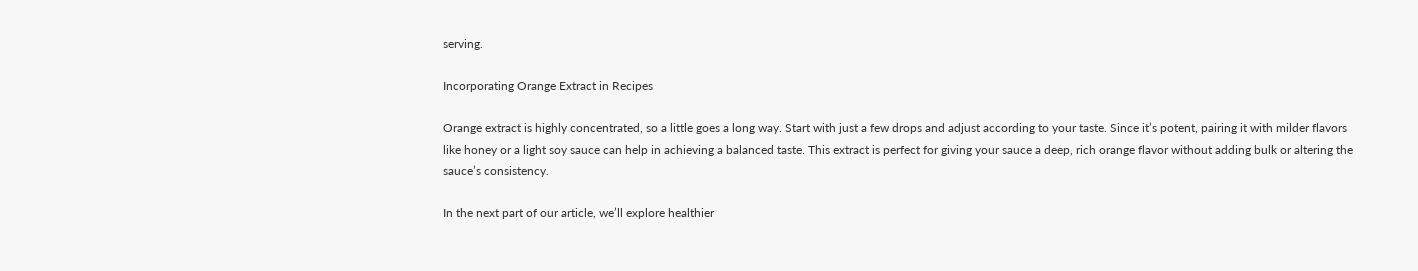serving.

Incorporating Orange Extract in Recipes

Orange extract is highly concentrated, so a little goes a long way. Start with just a few drops and adjust according to your taste. Since it’s potent, pairing it with milder flavors like honey or a light soy sauce can help in achieving a balanced taste. This extract is perfect for giving your sauce a deep, rich orange flavor without adding bulk or altering the sauce’s consistency.

In the next part of our article, we’ll explore healthier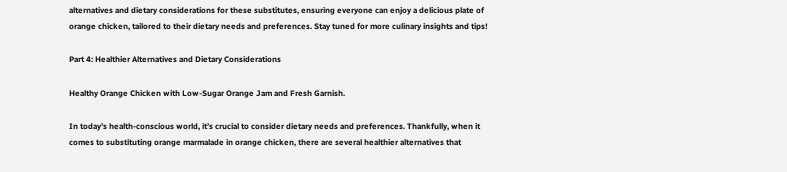alternatives and dietary considerations for these substitutes, ensuring everyone can enjoy a delicious plate of orange chicken, tailored to their dietary needs and preferences. Stay tuned for more culinary insights and tips!

Part 4: Healthier Alternatives and Dietary Considerations

Healthy Orange Chicken with Low-Sugar Orange Jam and Fresh Garnish.

In today’s health-conscious world, it’s crucial to consider dietary needs and preferences. Thankfully, when it comes to substituting orange marmalade in orange chicken, there are several healthier alternatives that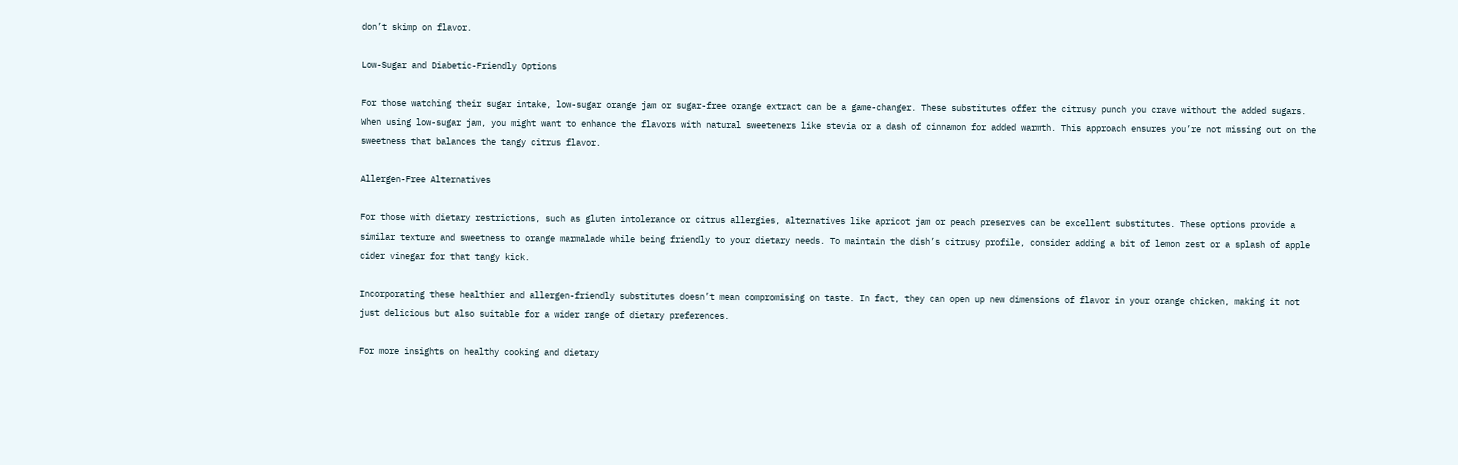don’t skimp on flavor.

Low-Sugar and Diabetic-Friendly Options

For those watching their sugar intake, low-sugar orange jam or sugar-free orange extract can be a game-changer. These substitutes offer the citrusy punch you crave without the added sugars. When using low-sugar jam, you might want to enhance the flavors with natural sweeteners like stevia or a dash of cinnamon for added warmth. This approach ensures you’re not missing out on the sweetness that balances the tangy citrus flavor.

Allergen-Free Alternatives

For those with dietary restrictions, such as gluten intolerance or citrus allergies, alternatives like apricot jam or peach preserves can be excellent substitutes. These options provide a similar texture and sweetness to orange marmalade while being friendly to your dietary needs. To maintain the dish’s citrusy profile, consider adding a bit of lemon zest or a splash of apple cider vinegar for that tangy kick.

Incorporating these healthier and allergen-friendly substitutes doesn’t mean compromising on taste. In fact, they can open up new dimensions of flavor in your orange chicken, making it not just delicious but also suitable for a wider range of dietary preferences.

For more insights on healthy cooking and dietary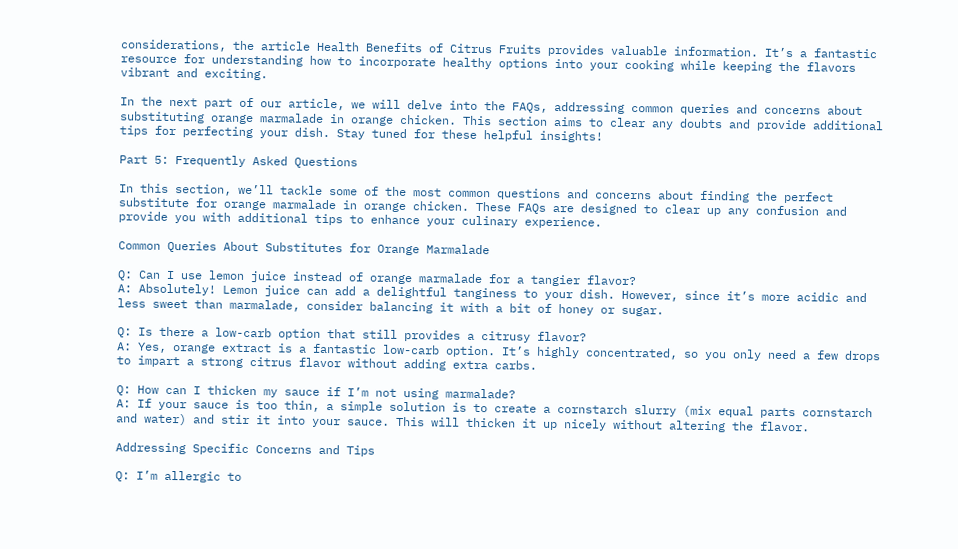considerations, the article Health Benefits of Citrus Fruits provides valuable information. It’s a fantastic resource for understanding how to incorporate healthy options into your cooking while keeping the flavors vibrant and exciting.

In the next part of our article, we will delve into the FAQs, addressing common queries and concerns about substituting orange marmalade in orange chicken. This section aims to clear any doubts and provide additional tips for perfecting your dish. Stay tuned for these helpful insights!

Part 5: Frequently Asked Questions

In this section, we’ll tackle some of the most common questions and concerns about finding the perfect substitute for orange marmalade in orange chicken. These FAQs are designed to clear up any confusion and provide you with additional tips to enhance your culinary experience.

Common Queries About Substitutes for Orange Marmalade

Q: Can I use lemon juice instead of orange marmalade for a tangier flavor?
A: Absolutely! Lemon juice can add a delightful tanginess to your dish. However, since it’s more acidic and less sweet than marmalade, consider balancing it with a bit of honey or sugar.

Q: Is there a low-carb option that still provides a citrusy flavor?
A: Yes, orange extract is a fantastic low-carb option. It’s highly concentrated, so you only need a few drops to impart a strong citrus flavor without adding extra carbs.

Q: How can I thicken my sauce if I’m not using marmalade?
A: If your sauce is too thin, a simple solution is to create a cornstarch slurry (mix equal parts cornstarch and water) and stir it into your sauce. This will thicken it up nicely without altering the flavor.

Addressing Specific Concerns and Tips

Q: I’m allergic to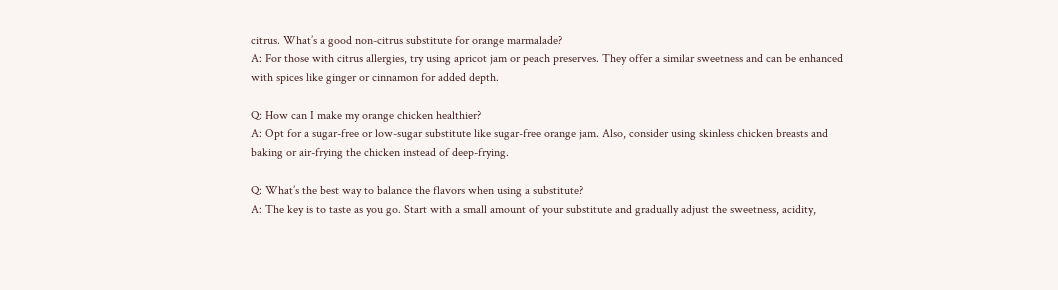citrus. What’s a good non-citrus substitute for orange marmalade?
A: For those with citrus allergies, try using apricot jam or peach preserves. They offer a similar sweetness and can be enhanced with spices like ginger or cinnamon for added depth.

Q: How can I make my orange chicken healthier?
A: Opt for a sugar-free or low-sugar substitute like sugar-free orange jam. Also, consider using skinless chicken breasts and baking or air-frying the chicken instead of deep-frying.

Q: What’s the best way to balance the flavors when using a substitute?
A: The key is to taste as you go. Start with a small amount of your substitute and gradually adjust the sweetness, acidity,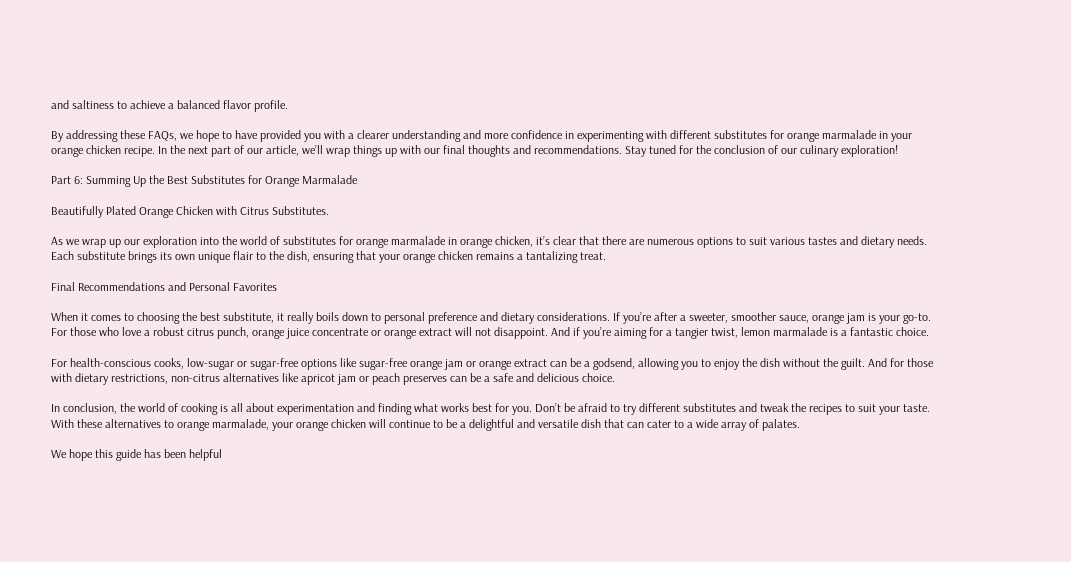and saltiness to achieve a balanced flavor profile.

By addressing these FAQs, we hope to have provided you with a clearer understanding and more confidence in experimenting with different substitutes for orange marmalade in your orange chicken recipe. In the next part of our article, we’ll wrap things up with our final thoughts and recommendations. Stay tuned for the conclusion of our culinary exploration!

Part 6: Summing Up the Best Substitutes for Orange Marmalade

Beautifully Plated Orange Chicken with Citrus Substitutes.

As we wrap up our exploration into the world of substitutes for orange marmalade in orange chicken, it’s clear that there are numerous options to suit various tastes and dietary needs. Each substitute brings its own unique flair to the dish, ensuring that your orange chicken remains a tantalizing treat.

Final Recommendations and Personal Favorites

When it comes to choosing the best substitute, it really boils down to personal preference and dietary considerations. If you’re after a sweeter, smoother sauce, orange jam is your go-to. For those who love a robust citrus punch, orange juice concentrate or orange extract will not disappoint. And if you’re aiming for a tangier twist, lemon marmalade is a fantastic choice.

For health-conscious cooks, low-sugar or sugar-free options like sugar-free orange jam or orange extract can be a godsend, allowing you to enjoy the dish without the guilt. And for those with dietary restrictions, non-citrus alternatives like apricot jam or peach preserves can be a safe and delicious choice.

In conclusion, the world of cooking is all about experimentation and finding what works best for you. Don’t be afraid to try different substitutes and tweak the recipes to suit your taste. With these alternatives to orange marmalade, your orange chicken will continue to be a delightful and versatile dish that can cater to a wide array of palates.

We hope this guide has been helpful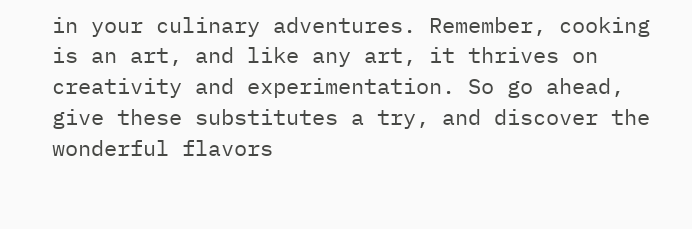in your culinary adventures. Remember, cooking is an art, and like any art, it thrives on creativity and experimentation. So go ahead, give these substitutes a try, and discover the wonderful flavors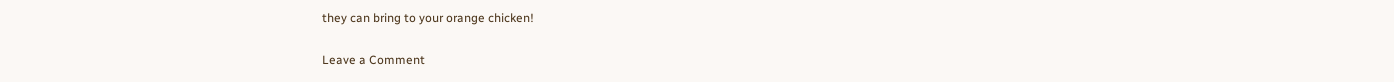they can bring to your orange chicken!

Leave a Comment